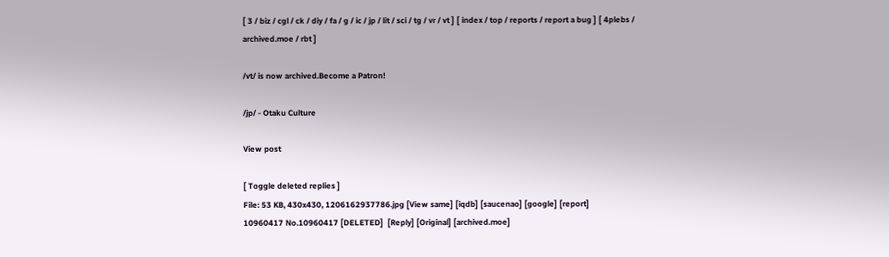[ 3 / biz / cgl / ck / diy / fa / g / ic / jp / lit / sci / tg / vr / vt ] [ index / top / reports / report a bug ] [ 4plebs / archived.moe / rbt ]

/vt/ is now archived.Become a Patron!

/jp/ - Otaku Culture

View post

[ Toggle deleted replies ]
File: 53 KB, 430x430, 1206162937786.jpg [View same] [iqdb] [saucenao] [google] [report]
10960417 No.10960417 [DELETED]  [Reply] [Original] [archived.moe]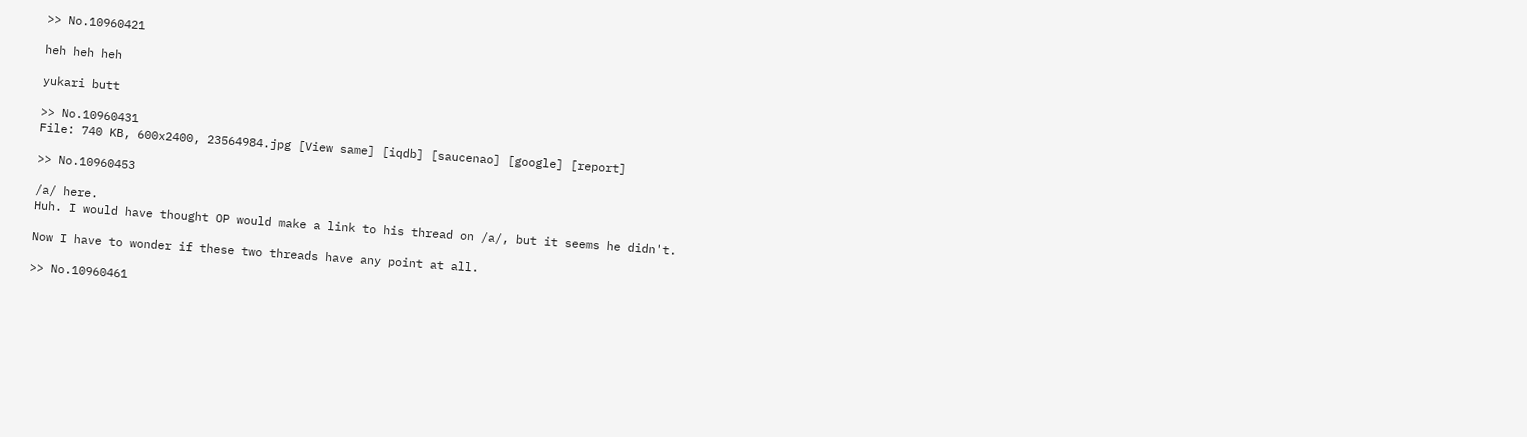>> No.10960421

heh heh heh

yukari butt

>> No.10960431
File: 740 KB, 600x2400, 23564984.jpg [View same] [iqdb] [saucenao] [google] [report]

>> No.10960453

/a/ here.
Huh. I would have thought OP would make a link to his thread on /a/, but it seems he didn't.

Now I have to wonder if these two threads have any point at all.

>> No.10960461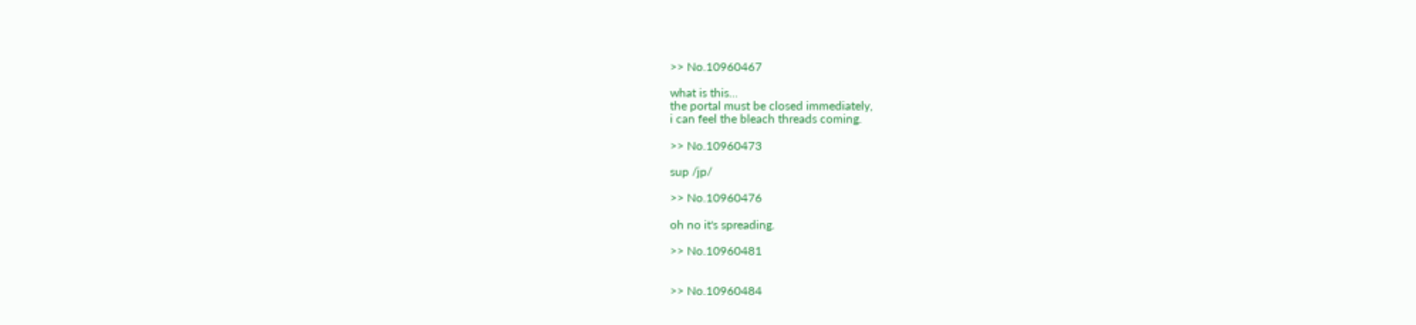>> No.10960467

what is this...
the portal must be closed immediately,
i can feel the bleach threads coming.

>> No.10960473

sup /jp/

>> No.10960476

oh no it's spreading.

>> No.10960481


>> No.10960484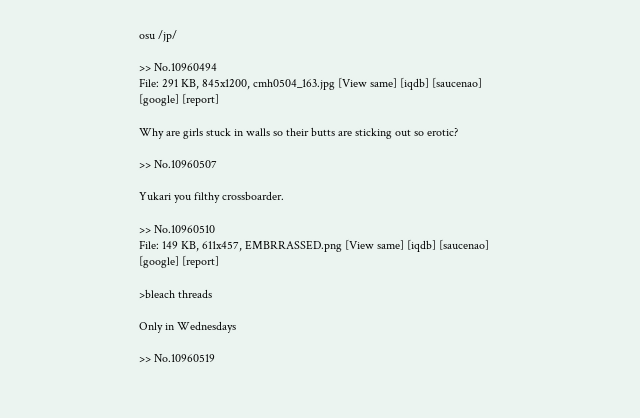osu /jp/

>> No.10960494
File: 291 KB, 845x1200, cmh0504_163.jpg [View same] [iqdb] [saucenao] [google] [report]

Why are girls stuck in walls so their butts are sticking out so erotic?

>> No.10960507

Yukari you filthy crossboarder.

>> No.10960510
File: 149 KB, 611x457, EMBRRASSED.png [View same] [iqdb] [saucenao] [google] [report]

>bleach threads

Only in Wednesdays

>> No.10960519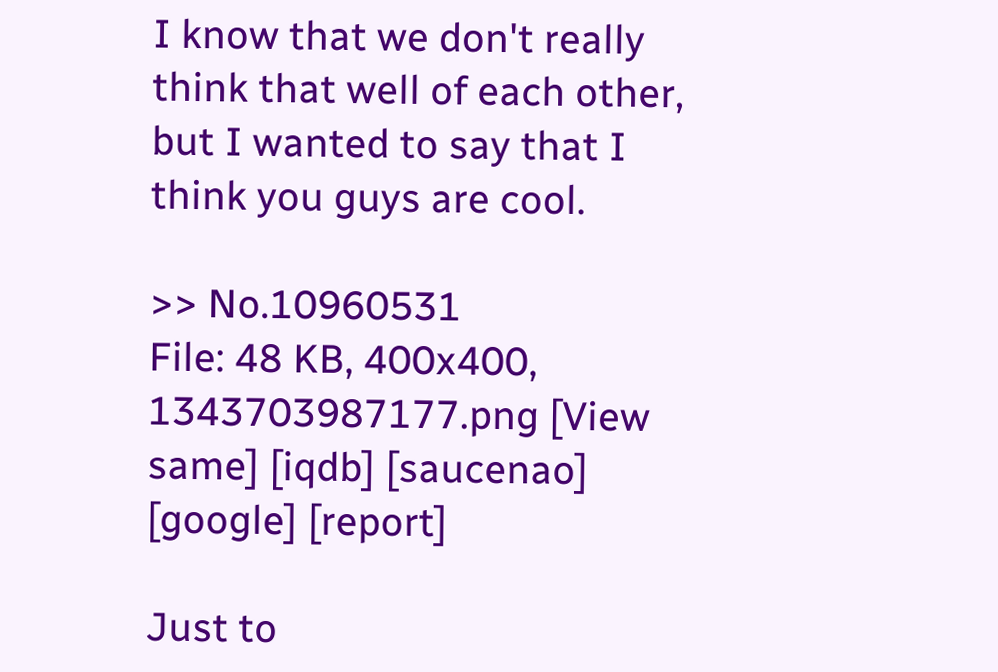I know that we don't really think that well of each other, but I wanted to say that I think you guys are cool.

>> No.10960531
File: 48 KB, 400x400, 1343703987177.png [View same] [iqdb] [saucenao] [google] [report]

Just to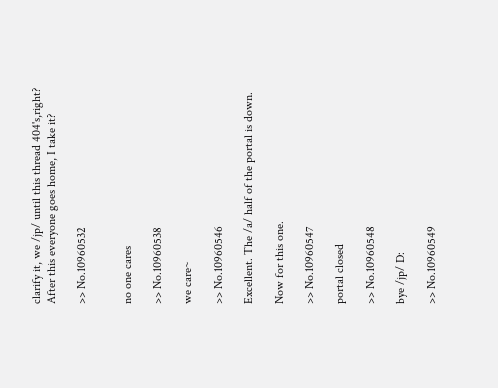clarify it, we /jp/ until this thread 404's,right?
After this everyone goes home, I take it?

>> No.10960532


no one cares

>> No.10960538

we care~

>> No.10960546

Excellent. The /a/ half of the portal is down.

Now for this one.

>> No.10960547

portal closed

>> No.10960548

bye /jp/ D:

>> No.10960549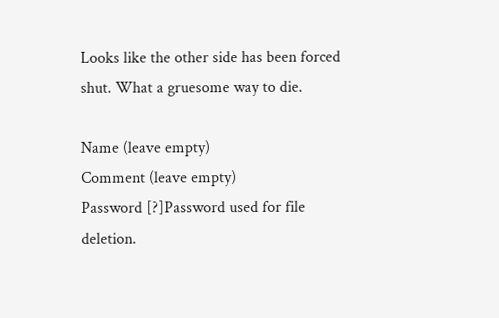Looks like the other side has been forced shut. What a gruesome way to die.

Name (leave empty)
Comment (leave empty)
Password [?]Password used for file deletion.